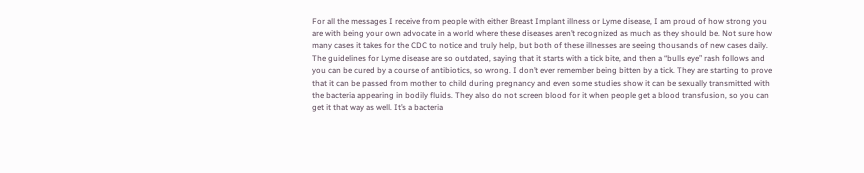For all the messages I receive from people with either Breast Implant illness or Lyme disease, I am proud of how strong you are with being your own advocate in a world where these diseases aren’t recognized as much as they should be. Not sure how many cases it takes for the CDC to notice and truly help, but both of these illnesses are seeing thousands of new cases daily. The guidelines for Lyme disease are so outdated, saying that it starts with a tick bite, and then a “bulls eye” rash follows and you can be cured by a course of antibiotics, so wrong. I don’t ever remember being bitten by a tick. They are starting to prove that it can be passed from mother to child during pregnancy and even some studies show it can be sexually transmitted with the bacteria appearing in bodily fluids. They also do not screen blood for it when people get a blood transfusion, so you can get it that way as well. It’s a bacteria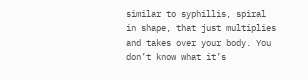similar to syphillis, spiral in shape, that just multiplies and takes over your body. You don’t know what it’s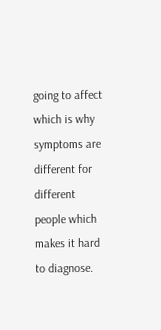going to affect which is why symptoms are different for different people which makes it hard to diagnose.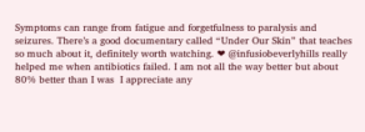Symptoms can range from fatigue and forgetfulness to paralysis and seizures. There’s a good documentary called “Under Our Skin” that teaches so much about it, definitely worth watching. ❤ @infusiobeverlyhills really helped me when antibiotics failed. I am not all the way better but about 80% better than I was  I appreciate any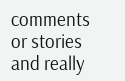comments or stories and really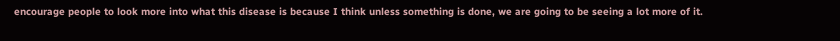encourage people to look more into what this disease is because I think unless something is done, we are going to be seeing a lot more of it.